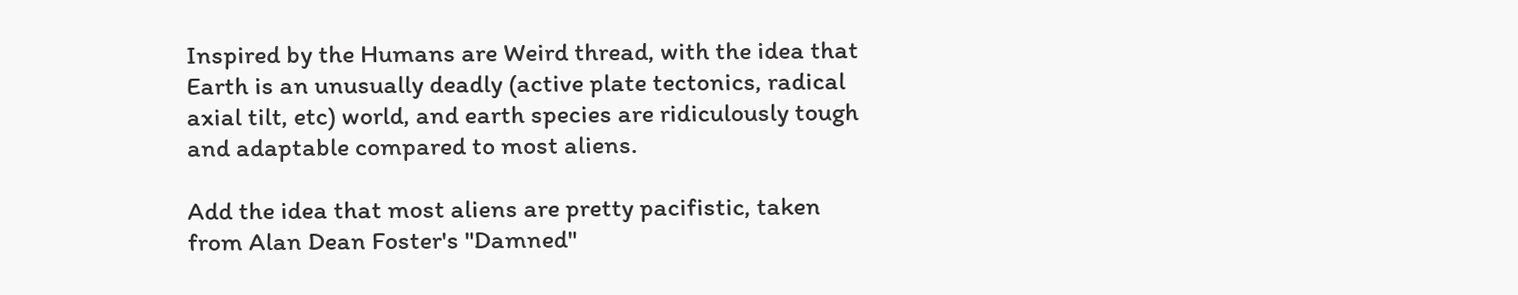Inspired by the Humans are Weird thread, with the idea that Earth is an unusually deadly (active plate tectonics, radical axial tilt, etc) world, and earth species are ridiculously tough and adaptable compared to most aliens.

Add the idea that most aliens are pretty pacifistic, taken from Alan Dean Foster's "Damned"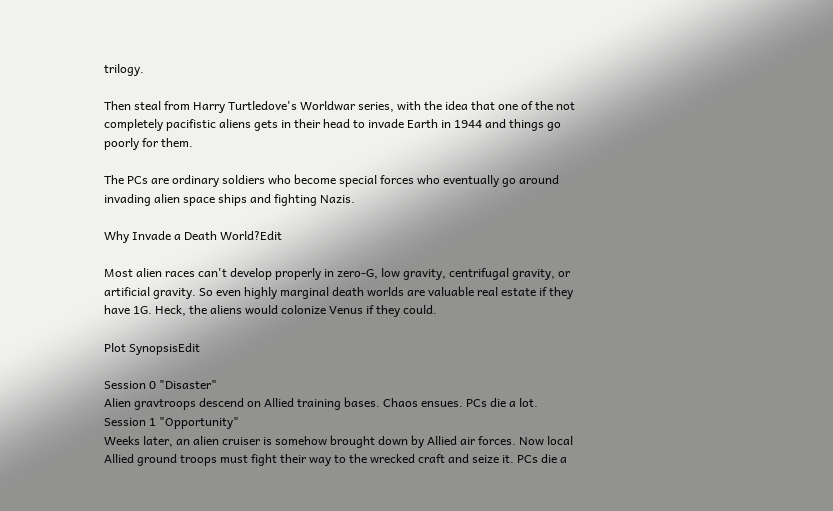trilogy.

Then steal from Harry Turtledove's Worldwar series, with the idea that one of the not completely pacifistic aliens gets in their head to invade Earth in 1944 and things go poorly for them.

The PCs are ordinary soldiers who become special forces who eventually go around invading alien space ships and fighting Nazis.

Why Invade a Death World?Edit

Most alien races can't develop properly in zero-G, low gravity, centrifugal gravity, or artificial gravity. So even highly marginal death worlds are valuable real estate if they have 1G. Heck, the aliens would colonize Venus if they could.

Plot SynopsisEdit

Session 0 "Disaster"
Alien gravtroops descend on Allied training bases. Chaos ensues. PCs die a lot.
Session 1 "Opportunity"
Weeks later, an alien cruiser is somehow brought down by Allied air forces. Now local Allied ground troops must fight their way to the wrecked craft and seize it. PCs die a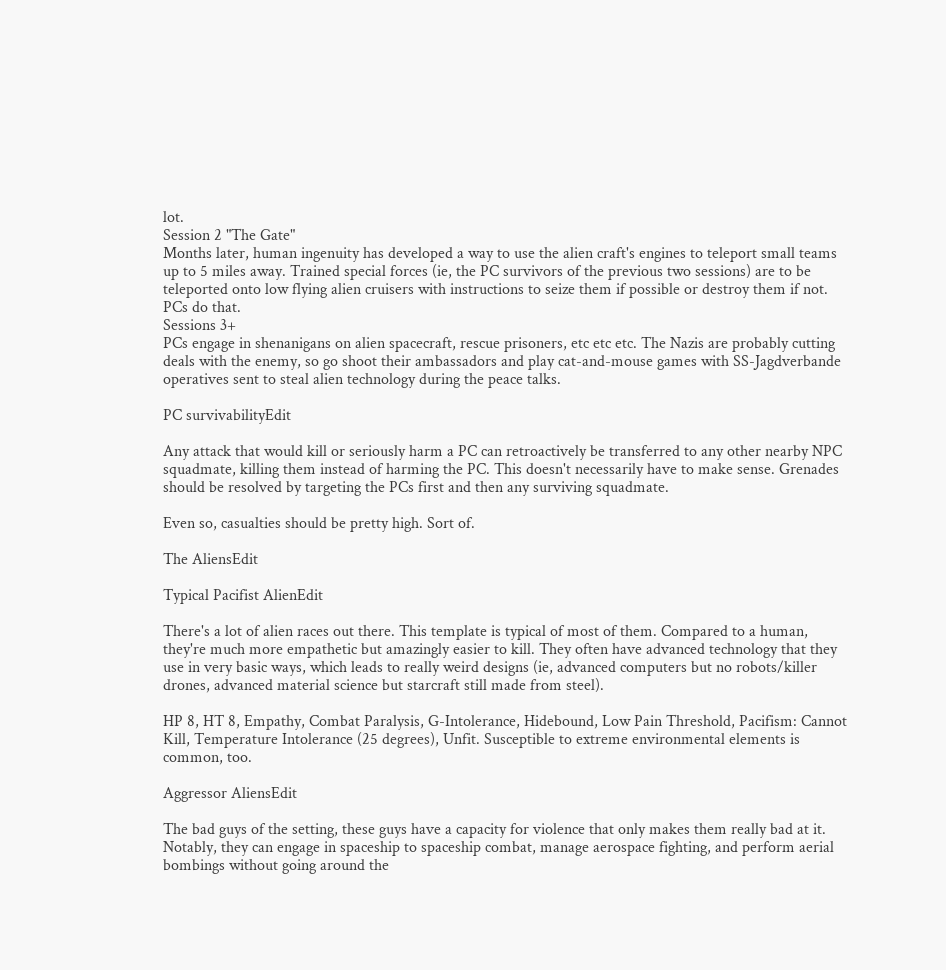lot.
Session 2 "The Gate"
Months later, human ingenuity has developed a way to use the alien craft's engines to teleport small teams up to 5 miles away. Trained special forces (ie, the PC survivors of the previous two sessions) are to be teleported onto low flying alien cruisers with instructions to seize them if possible or destroy them if not. PCs do that.
Sessions 3+
PCs engage in shenanigans on alien spacecraft, rescue prisoners, etc etc etc. The Nazis are probably cutting deals with the enemy, so go shoot their ambassadors and play cat-and-mouse games with SS-Jagdverbande operatives sent to steal alien technology during the peace talks.

PC survivabilityEdit

Any attack that would kill or seriously harm a PC can retroactively be transferred to any other nearby NPC squadmate, killing them instead of harming the PC. This doesn't necessarily have to make sense. Grenades should be resolved by targeting the PCs first and then any surviving squadmate.

Even so, casualties should be pretty high. Sort of.

The AliensEdit

Typical Pacifist AlienEdit

There's a lot of alien races out there. This template is typical of most of them. Compared to a human, they're much more empathetic but amazingly easier to kill. They often have advanced technology that they use in very basic ways, which leads to really weird designs (ie, advanced computers but no robots/killer drones, advanced material science but starcraft still made from steel).

HP 8, HT 8, Empathy, Combat Paralysis, G-Intolerance, Hidebound, Low Pain Threshold, Pacifism: Cannot Kill, Temperature Intolerance (25 degrees), Unfit. Susceptible to extreme environmental elements is common, too.

Aggressor AliensEdit

The bad guys of the setting, these guys have a capacity for violence that only makes them really bad at it. Notably, they can engage in spaceship to spaceship combat, manage aerospace fighting, and perform aerial bombings without going around the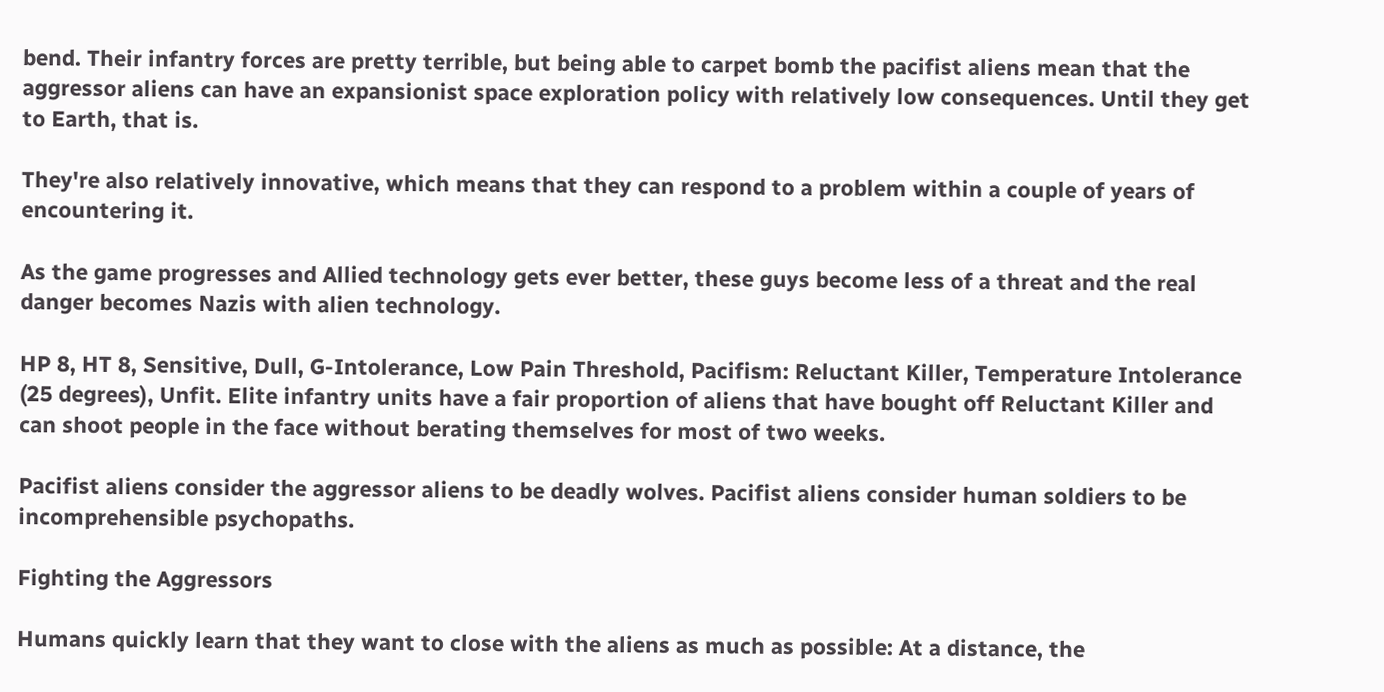bend. Their infantry forces are pretty terrible, but being able to carpet bomb the pacifist aliens mean that the aggressor aliens can have an expansionist space exploration policy with relatively low consequences. Until they get to Earth, that is.

They're also relatively innovative, which means that they can respond to a problem within a couple of years of encountering it.

As the game progresses and Allied technology gets ever better, these guys become less of a threat and the real danger becomes Nazis with alien technology.

HP 8, HT 8, Sensitive, Dull, G-Intolerance, Low Pain Threshold, Pacifism: Reluctant Killer, Temperature Intolerance (25 degrees), Unfit. Elite infantry units have a fair proportion of aliens that have bought off Reluctant Killer and can shoot people in the face without berating themselves for most of two weeks.

Pacifist aliens consider the aggressor aliens to be deadly wolves. Pacifist aliens consider human soldiers to be incomprehensible psychopaths.

Fighting the Aggressors

Humans quickly learn that they want to close with the aliens as much as possible: At a distance, the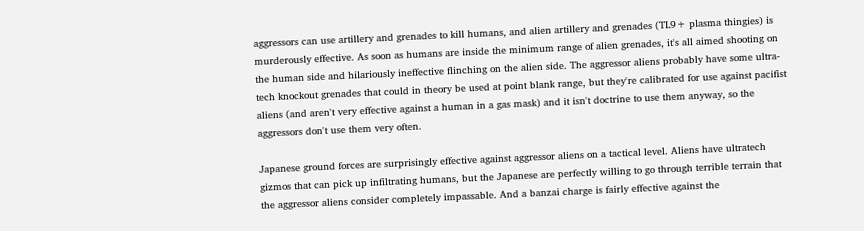aggressors can use artillery and grenades to kill humans, and alien artillery and grenades (TL9+ plasma thingies) is murderously effective. As soon as humans are inside the minimum range of alien grenades, it's all aimed shooting on the human side and hilariously ineffective flinching on the alien side. The aggressor aliens probably have some ultra-tech knockout grenades that could in theory be used at point blank range, but they're calibrated for use against pacifist aliens (and aren't very effective against a human in a gas mask) and it isn't doctrine to use them anyway, so the aggressors don't use them very often.

Japanese ground forces are surprisingly effective against aggressor aliens on a tactical level. Aliens have ultratech gizmos that can pick up infiltrating humans, but the Japanese are perfectly willing to go through terrible terrain that the aggressor aliens consider completely impassable. And a banzai charge is fairly effective against the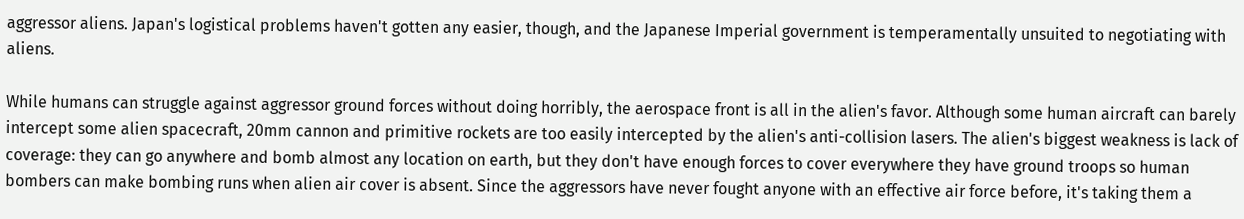aggressor aliens. Japan's logistical problems haven't gotten any easier, though, and the Japanese Imperial government is temperamentally unsuited to negotiating with aliens.

While humans can struggle against aggressor ground forces without doing horribly, the aerospace front is all in the alien's favor. Although some human aircraft can barely intercept some alien spacecraft, 20mm cannon and primitive rockets are too easily intercepted by the alien's anti-collision lasers. The alien's biggest weakness is lack of coverage: they can go anywhere and bomb almost any location on earth, but they don't have enough forces to cover everywhere they have ground troops so human bombers can make bombing runs when alien air cover is absent. Since the aggressors have never fought anyone with an effective air force before, it's taking them a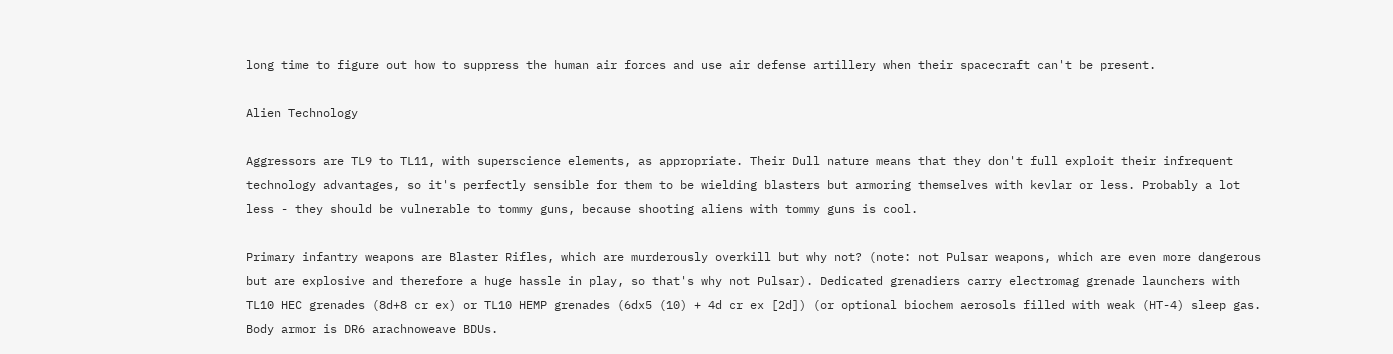long time to figure out how to suppress the human air forces and use air defense artillery when their spacecraft can't be present.

Alien Technology

Aggressors are TL9 to TL11, with superscience elements, as appropriate. Their Dull nature means that they don't full exploit their infrequent technology advantages, so it's perfectly sensible for them to be wielding blasters but armoring themselves with kevlar or less. Probably a lot less - they should be vulnerable to tommy guns, because shooting aliens with tommy guns is cool.

Primary infantry weapons are Blaster Rifles, which are murderously overkill but why not? (note: not Pulsar weapons, which are even more dangerous but are explosive and therefore a huge hassle in play, so that's why not Pulsar). Dedicated grenadiers carry electromag grenade launchers with TL10 HEC grenades (8d+8 cr ex) or TL10 HEMP grenades (6dx5 (10) + 4d cr ex [2d]) (or optional biochem aerosols filled with weak (HT-4) sleep gas. Body armor is DR6 arachnoweave BDUs.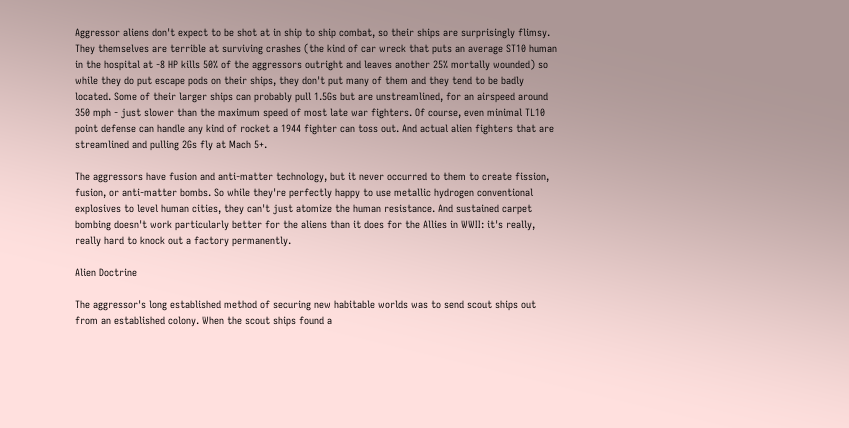Aggressor aliens don't expect to be shot at in ship to ship combat, so their ships are surprisingly flimsy. They themselves are terrible at surviving crashes (the kind of car wreck that puts an average ST10 human in the hospital at -8 HP kills 50% of the aggressors outright and leaves another 25% mortally wounded) so while they do put escape pods on their ships, they don't put many of them and they tend to be badly located. Some of their larger ships can probably pull 1.5Gs but are unstreamlined, for an airspeed around 350 mph - just slower than the maximum speed of most late war fighters. Of course, even minimal TL10 point defense can handle any kind of rocket a 1944 fighter can toss out. And actual alien fighters that are streamlined and pulling 2Gs fly at Mach 5+.

The aggressors have fusion and anti-matter technology, but it never occurred to them to create fission, fusion, or anti-matter bombs. So while they're perfectly happy to use metallic hydrogen conventional explosives to level human cities, they can't just atomize the human resistance. And sustained carpet bombing doesn't work particularly better for the aliens than it does for the Allies in WWII: it's really, really hard to knock out a factory permanently.

Alien Doctrine

The aggressor's long established method of securing new habitable worlds was to send scout ships out from an established colony. When the scout ships found a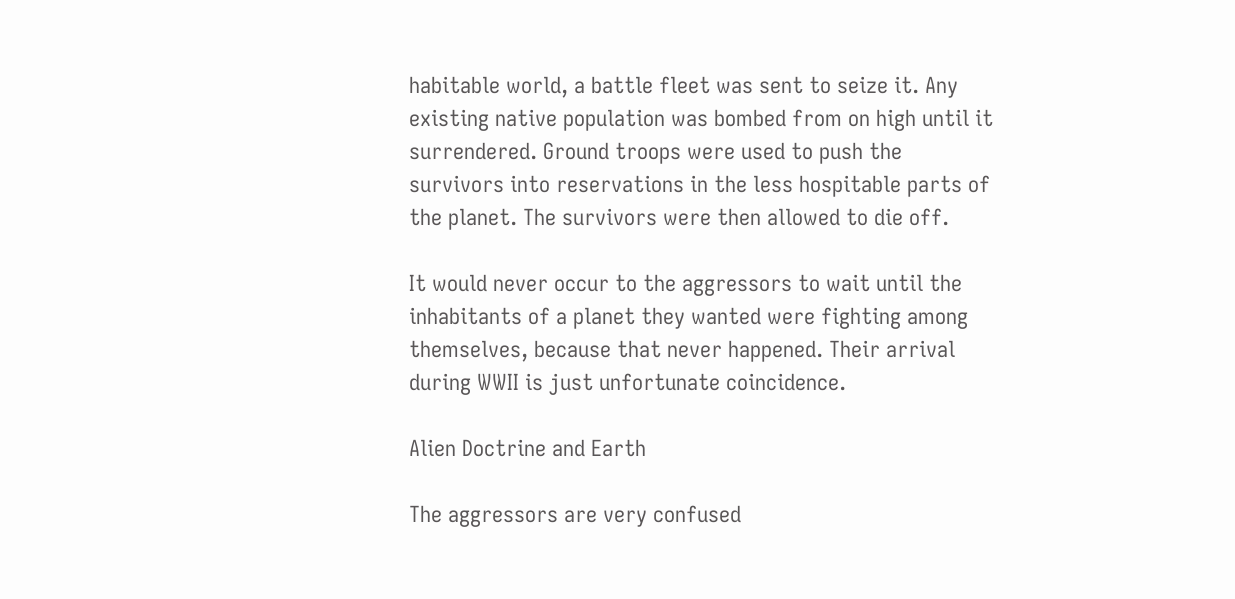habitable world, a battle fleet was sent to seize it. Any existing native population was bombed from on high until it surrendered. Ground troops were used to push the survivors into reservations in the less hospitable parts of the planet. The survivors were then allowed to die off.

It would never occur to the aggressors to wait until the inhabitants of a planet they wanted were fighting among themselves, because that never happened. Their arrival during WWII is just unfortunate coincidence.

Alien Doctrine and Earth

The aggressors are very confused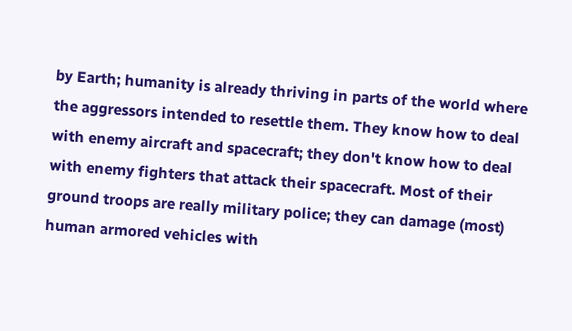by Earth; humanity is already thriving in parts of the world where the aggressors intended to resettle them. They know how to deal with enemy aircraft and spacecraft; they don't know how to deal with enemy fighters that attack their spacecraft. Most of their ground troops are really military police; they can damage (most) human armored vehicles with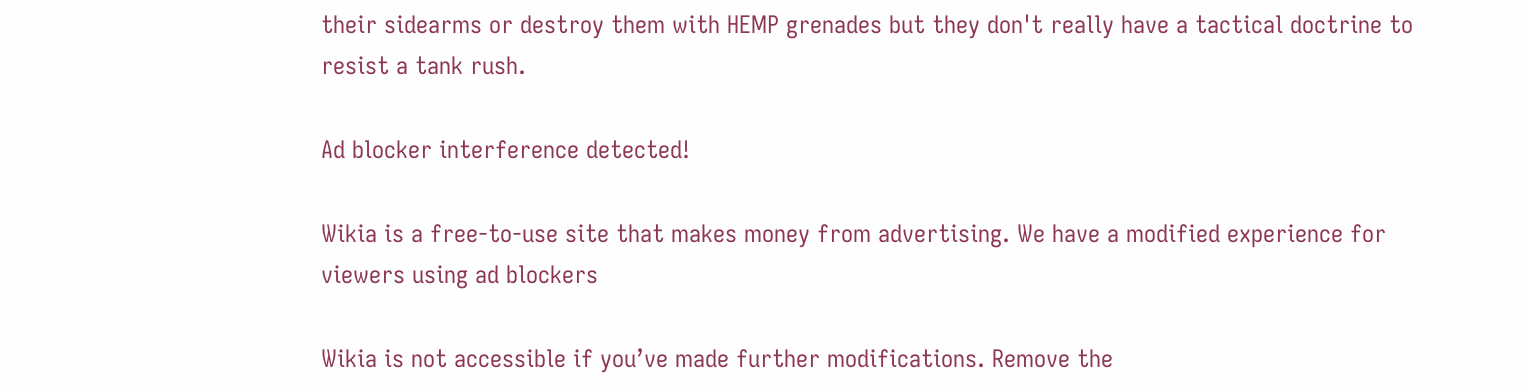their sidearms or destroy them with HEMP grenades but they don't really have a tactical doctrine to resist a tank rush.

Ad blocker interference detected!

Wikia is a free-to-use site that makes money from advertising. We have a modified experience for viewers using ad blockers

Wikia is not accessible if you’ve made further modifications. Remove the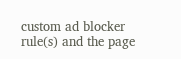custom ad blocker rule(s) and the page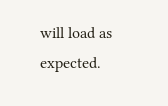will load as expected.